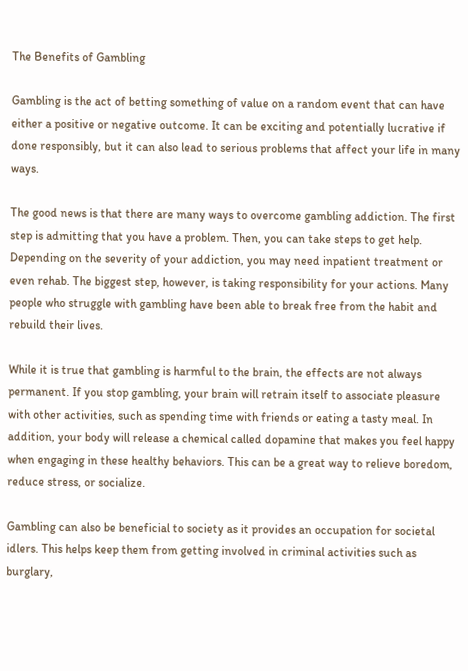The Benefits of Gambling

Gambling is the act of betting something of value on a random event that can have either a positive or negative outcome. It can be exciting and potentially lucrative if done responsibly, but it can also lead to serious problems that affect your life in many ways.

The good news is that there are many ways to overcome gambling addiction. The first step is admitting that you have a problem. Then, you can take steps to get help. Depending on the severity of your addiction, you may need inpatient treatment or even rehab. The biggest step, however, is taking responsibility for your actions. Many people who struggle with gambling have been able to break free from the habit and rebuild their lives.

While it is true that gambling is harmful to the brain, the effects are not always permanent. If you stop gambling, your brain will retrain itself to associate pleasure with other activities, such as spending time with friends or eating a tasty meal. In addition, your body will release a chemical called dopamine that makes you feel happy when engaging in these healthy behaviors. This can be a great way to relieve boredom, reduce stress, or socialize.

Gambling can also be beneficial to society as it provides an occupation for societal idlers. This helps keep them from getting involved in criminal activities such as burglary,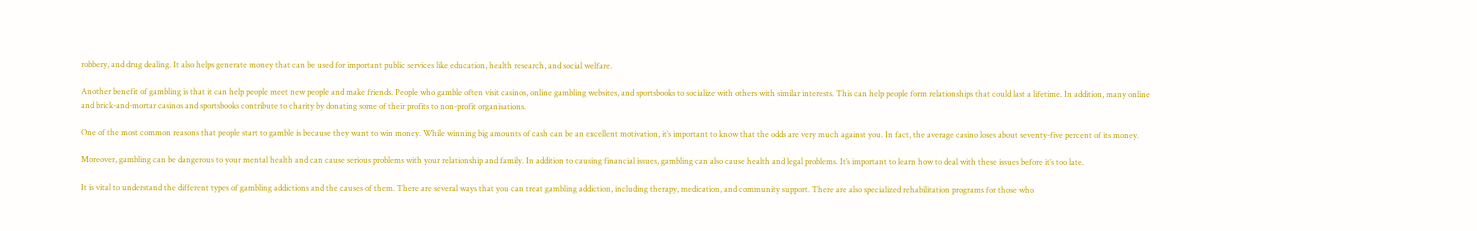robbery, and drug dealing. It also helps generate money that can be used for important public services like education, health research, and social welfare.

Another benefit of gambling is that it can help people meet new people and make friends. People who gamble often visit casinos, online gambling websites, and sportsbooks to socialize with others with similar interests. This can help people form relationships that could last a lifetime. In addition, many online and brick-and-mortar casinos and sportsbooks contribute to charity by donating some of their profits to non-profit organisations.

One of the most common reasons that people start to gamble is because they want to win money. While winning big amounts of cash can be an excellent motivation, it’s important to know that the odds are very much against you. In fact, the average casino loses about seventy-five percent of its money.

Moreover, gambling can be dangerous to your mental health and can cause serious problems with your relationship and family. In addition to causing financial issues, gambling can also cause health and legal problems. It’s important to learn how to deal with these issues before it’s too late.

It is vital to understand the different types of gambling addictions and the causes of them. There are several ways that you can treat gambling addiction, including therapy, medication, and community support. There are also specialized rehabilitation programs for those who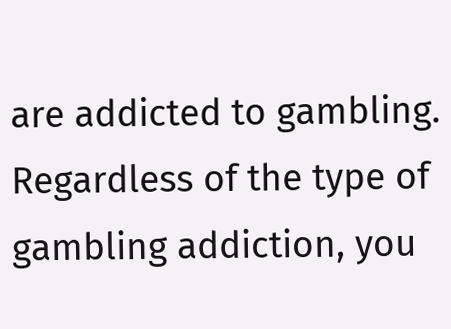are addicted to gambling. Regardless of the type of gambling addiction, you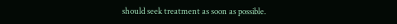should seek treatment as soon as possible.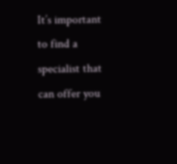It’s important to find a specialist that can offer you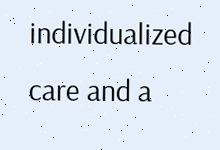individualized care and a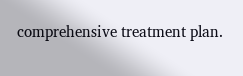comprehensive treatment plan.